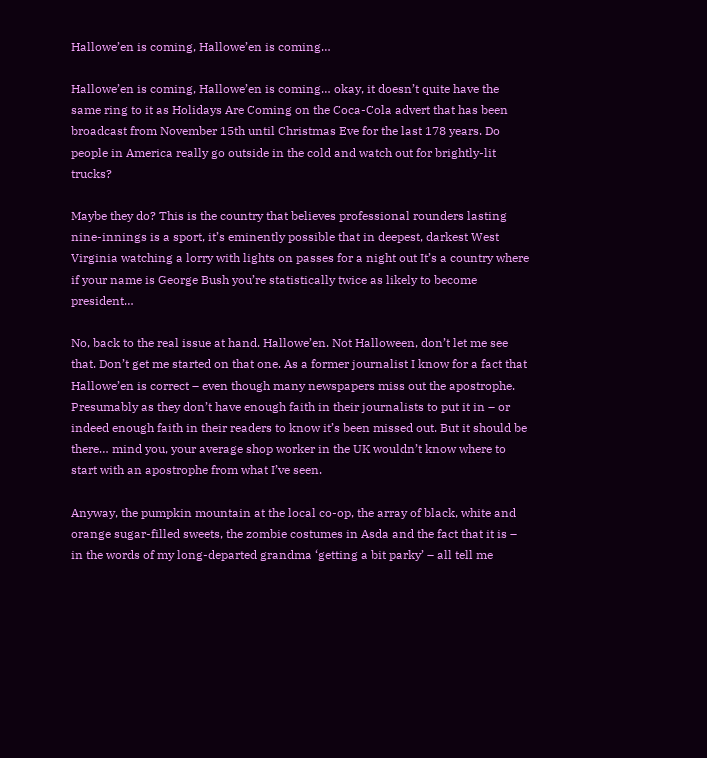Hallowe’en is coming, Hallowe’en is coming…

Hallowe’en is coming, Hallowe’en is coming… okay, it doesn’t quite have the same ring to it as Holidays Are Coming on the Coca-Cola advert that has been broadcast from November 15th until Christmas Eve for the last 178 years. Do people in America really go outside in the cold and watch out for brightly-lit trucks?

Maybe they do? This is the country that believes professional rounders lasting nine-innings is a sport, it’s eminently possible that in deepest, darkest West Virginia watching a lorry with lights on passes for a night out It’s a country where if your name is George Bush you’re statistically twice as likely to become president…

No, back to the real issue at hand. Hallowe’en. Not Halloween, don’t let me see that. Don’t get me started on that one. As a former journalist I know for a fact that Hallowe’en is correct – even though many newspapers miss out the apostrophe. Presumably as they don’t have enough faith in their journalists to put it in – or indeed enough faith in their readers to know it’s been missed out. But it should be there… mind you, your average shop worker in the UK wouldn’t know where to start with an apostrophe from what I’ve seen.

Anyway, the pumpkin mountain at the local co-op, the array of black, white and orange sugar-filled sweets, the zombie costumes in Asda and the fact that it is – in the words of my long-departed grandma ‘getting a bit parky’ – all tell me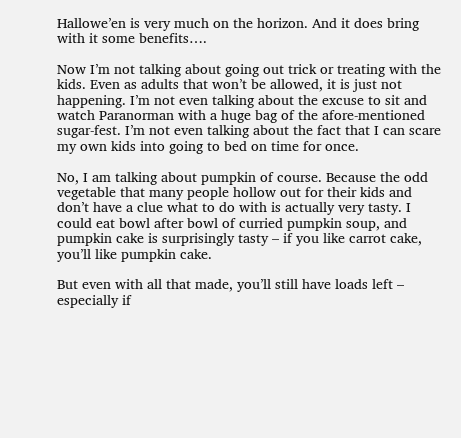Hallowe’en is very much on the horizon. And it does bring with it some benefits….

Now I’m not talking about going out trick or treating with the kids. Even as adults that won’t be allowed, it is just not happening. I’m not even talking about the excuse to sit and watch Paranorman with a huge bag of the afore-mentioned sugar-fest. I’m not even talking about the fact that I can scare my own kids into going to bed on time for once.

No, I am talking about pumpkin of course. Because the odd vegetable that many people hollow out for their kids and don’t have a clue what to do with is actually very tasty. I could eat bowl after bowl of curried pumpkin soup, and pumpkin cake is surprisingly tasty – if you like carrot cake, you’ll like pumpkin cake.

But even with all that made, you’ll still have loads left – especially if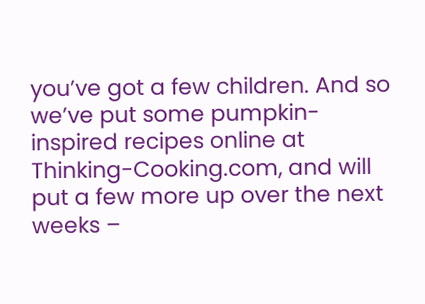you’ve got a few children. And so we’ve put some pumpkin-inspired recipes online at Thinking-Cooking.com, and will put a few more up over the next weeks –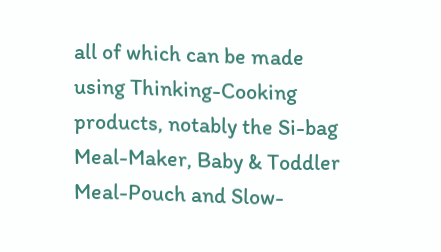all of which can be made using Thinking-Cooking products, notably the Si-bag Meal-Maker, Baby & Toddler Meal-Pouch and Slow-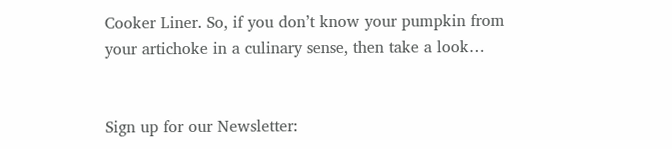Cooker Liner. So, if you don’t know your pumpkin from your artichoke in a culinary sense, then take a look…


Sign up for our Newsletter: